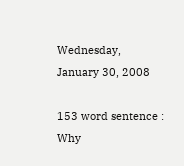Wednesday, January 30, 2008

153 word sentence : Why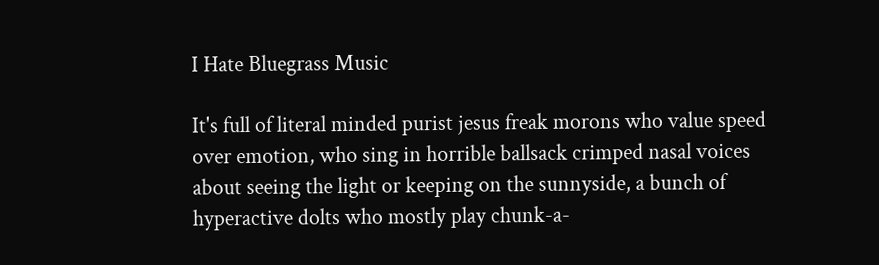I Hate Bluegrass Music

It's full of literal minded purist jesus freak morons who value speed over emotion, who sing in horrible ballsack crimped nasal voices about seeing the light or keeping on the sunnyside, a bunch of hyperactive dolts who mostly play chunk-a-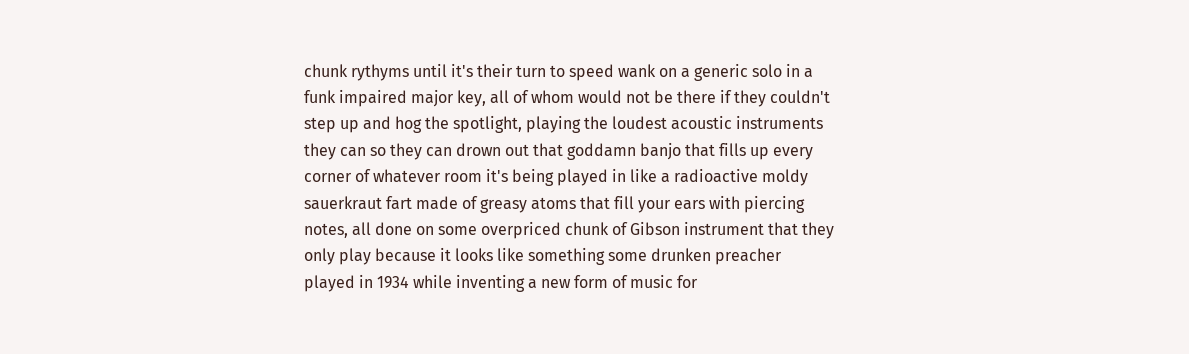chunk rythyms until it's their turn to speed wank on a generic solo in a funk impaired major key, all of whom would not be there if they couldn't step up and hog the spotlight, playing the loudest acoustic instruments they can so they can drown out that goddamn banjo that fills up every corner of whatever room it's being played in like a radioactive moldy sauerkraut fart made of greasy atoms that fill your ears with piercing notes, all done on some overpriced chunk of Gibson instrument that they only play because it looks like something some drunken preacher played in 1934 while inventing a new form of music for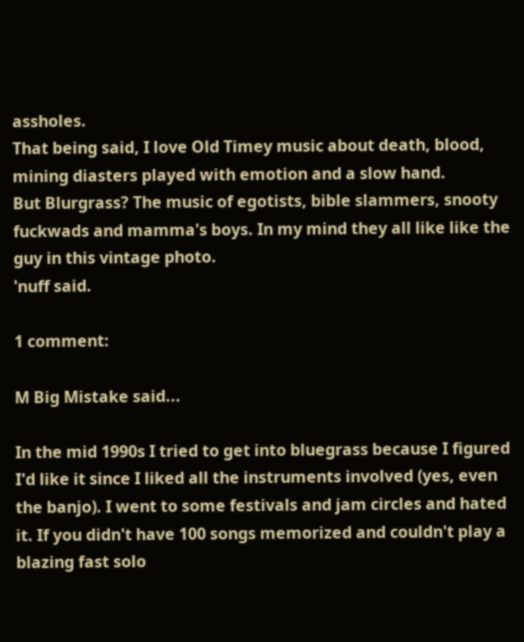assholes.
That being said, I love Old Timey music about death, blood, mining diasters played with emotion and a slow hand.
But Blurgrass? The music of egotists, bible slammers, snooty fuckwads and mamma's boys. In my mind they all like like the guy in this vintage photo.
'nuff said.

1 comment:

M Big Mistake said...

In the mid 1990s I tried to get into bluegrass because I figured I'd like it since I liked all the instruments involved (yes, even the banjo). I went to some festivals and jam circles and hated it. If you didn't have 100 songs memorized and couldn't play a blazing fast solo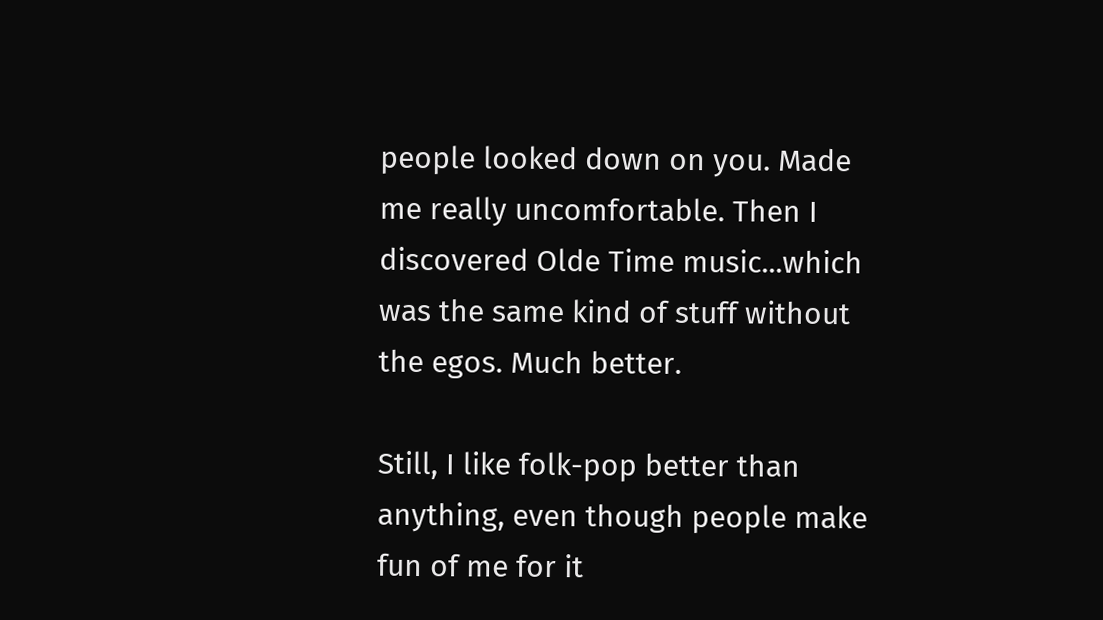people looked down on you. Made me really uncomfortable. Then I discovered Olde Time music...which was the same kind of stuff without the egos. Much better.

Still, I like folk-pop better than anything, even though people make fun of me for it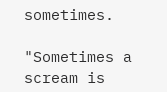sometimes.

"Sometimes a scream is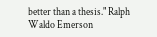better than a thesis." Ralph Waldo Emerson